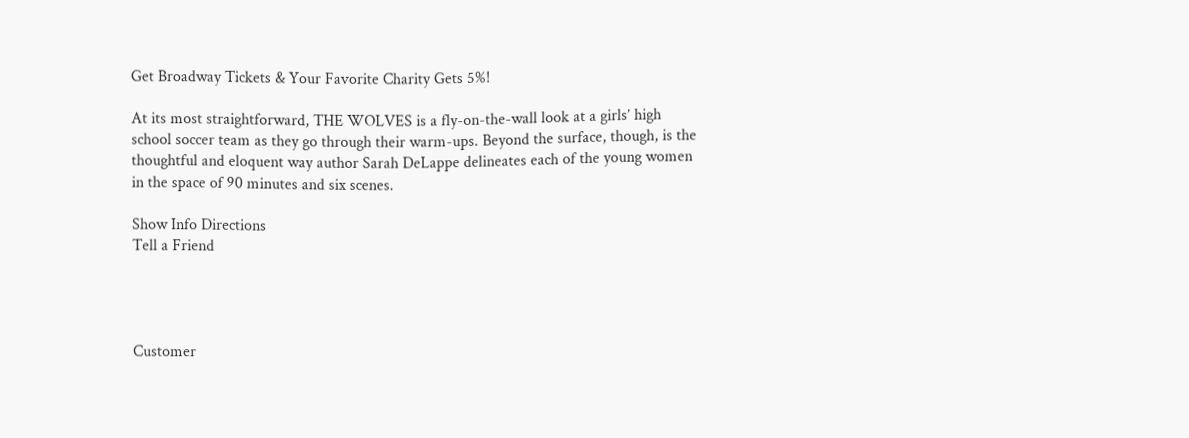Get Broadway Tickets & Your Favorite Charity Gets 5%!

At its most straightforward, THE WOLVES is a fly-on-the-wall look at a girls’ high school soccer team as they go through their warm-ups. Beyond the surface, though, is the thoughtful and eloquent way author Sarah DeLappe delineates each of the young women in the space of 90 minutes and six scenes.

Show Info Directions
Tell a Friend




Customer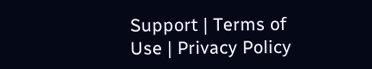Support | Terms of Use | Privacy Policy